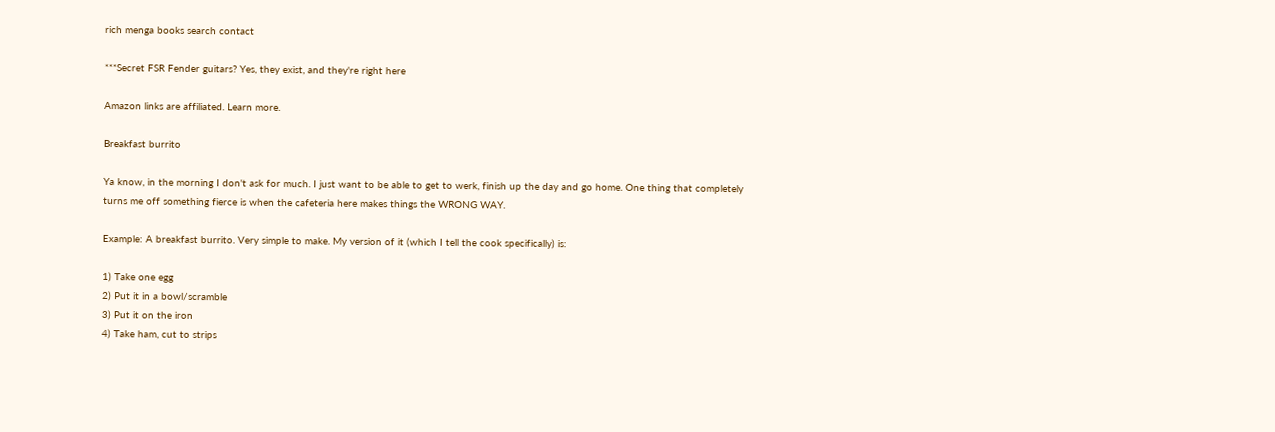rich menga books search contact

***Secret FSR Fender guitars? Yes, they exist, and they're right here

Amazon links are affiliated. Learn more.

Breakfast burrito

Ya know, in the morning I don't ask for much. I just want to be able to get to werk, finish up the day and go home. One thing that completely turns me off something fierce is when the cafeteria here makes things the WRONG WAY.

Example: A breakfast burrito. Very simple to make. My version of it (which I tell the cook specifically) is:

1) Take one egg
2) Put it in a bowl/scramble
3) Put it on the iron
4) Take ham, cut to strips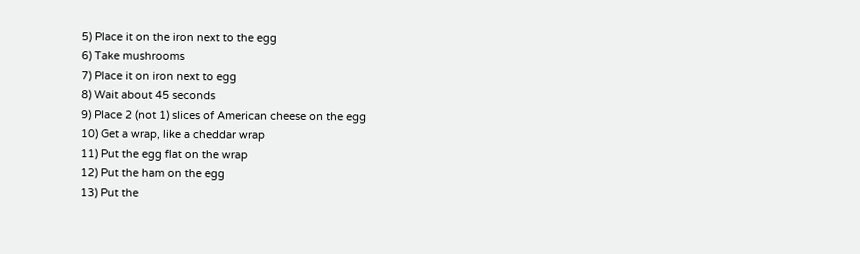5) Place it on the iron next to the egg
6) Take mushrooms
7) Place it on iron next to egg
8) Wait about 45 seconds
9) Place 2 (not 1) slices of American cheese on the egg
10) Get a wrap, like a cheddar wrap
11) Put the egg flat on the wrap
12) Put the ham on the egg
13) Put the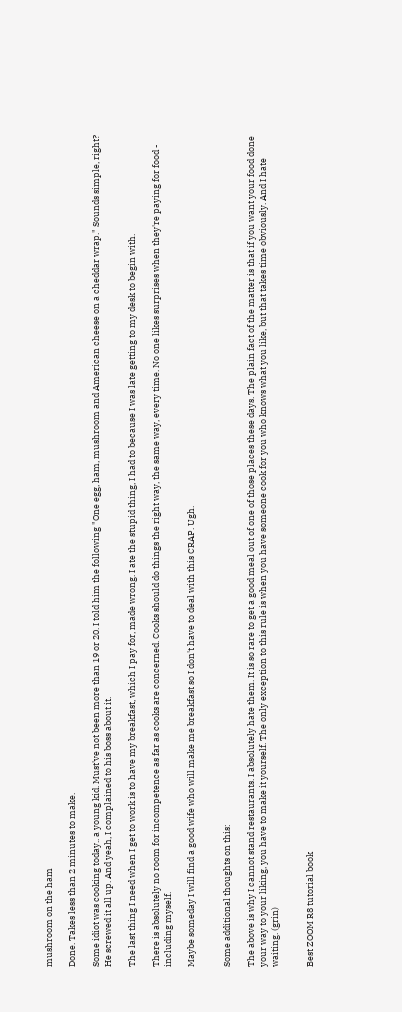mushroom on the ham

Done. Takes less than 2 minutes to make.

Some idiot was cooking today.. a young kid. Must've not been more than 19 or 20. I told him the following "One egg, ham, mushroom and American cheese on a cheddar wrap." Sounds simple, right? He screwed it all up. And yeah, I complained to his boss about it.

The last thing I need when I get to work is to have my breakfast, which I pay for, made wrong. I ate the stupid thing, I had to because I was late getting to my desk to begin with.

There is absolutely no room for incompetence as far as cooks are concerned. Cooks should do things the right way, the same way, every time. No one likes surprises when they're paying for food - including myself.

Maybe someday I will find a good wife who will make me breakfast so I don't have to deal with this CRAP. Ugh.


Some additional thoughts on this:

The above is why I cannot stand restaurants. I absolutely hate them. It is so rare to get a good meal out of one of those places these days. The plain fact of the matter is that if you want your food done your way to your liking, you have to make it yourself. The only exception to this rule is when you have someone cook for you who knows what you like, but that takes time obviously. And I hate waiting. (grin)


Best ZOOM R8 tutorial book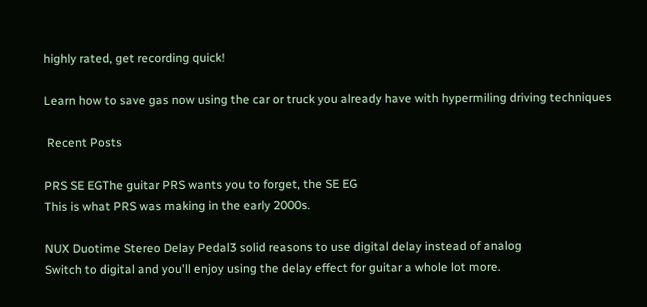highly rated, get recording quick!

Learn how to save gas now using the car or truck you already have with hypermiling driving techniques

 Recent Posts

PRS SE EGThe guitar PRS wants you to forget, the SE EG
This is what PRS was making in the early 2000s.

NUX Duotime Stereo Delay Pedal3 solid reasons to use digital delay instead of analog
Switch to digital and you'll enjoy using the delay effect for guitar a whole lot more.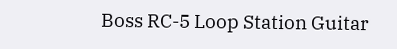Boss RC-5 Loop Station Guitar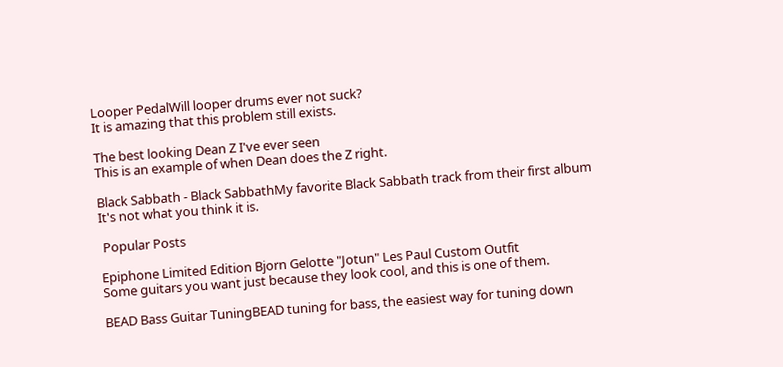Looper PedalWill looper drums ever not suck?
It is amazing that this problem still exists.

The best looking Dean Z I've ever seen
This is an example of when Dean does the Z right.

Black Sabbath - Black SabbathMy favorite Black Sabbath track from their first album
It's not what you think it is.

 Popular Posts

Epiphone Limited Edition Bjorn Gelotte "Jotun" Les Paul Custom Outfit
Some guitars you want just because they look cool, and this is one of them.

BEAD Bass Guitar TuningBEAD tuning for bass, the easiest way for tuning down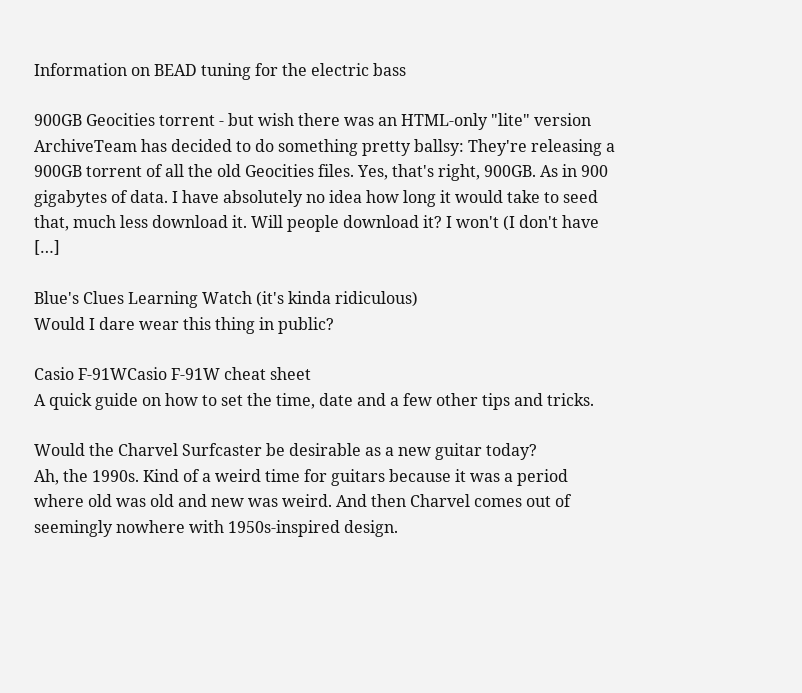Information on BEAD tuning for the electric bass

900GB Geocities torrent - but wish there was an HTML-only "lite" version
ArchiveTeam has decided to do something pretty ballsy: They're releasing a 900GB torrent of all the old Geocities files. Yes, that's right, 900GB. As in 900 gigabytes of data. I have absolutely no idea how long it would take to seed that, much less download it. Will people download it? I won't (I don't have […]

Blue's Clues Learning Watch (it's kinda ridiculous)
Would I dare wear this thing in public?

Casio F-91WCasio F-91W cheat sheet
A quick guide on how to set the time, date and a few other tips and tricks.

Would the Charvel Surfcaster be desirable as a new guitar today?
Ah, the 1990s. Kind of a weird time for guitars because it was a period where old was old and new was weird. And then Charvel comes out of seemingly nowhere with 1950s-inspired design.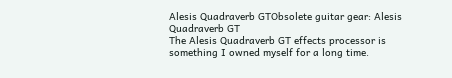Alesis Quadraverb GTObsolete guitar gear: Alesis Quadraverb GT
The Alesis Quadraverb GT effects processor is something I owned myself for a long time.